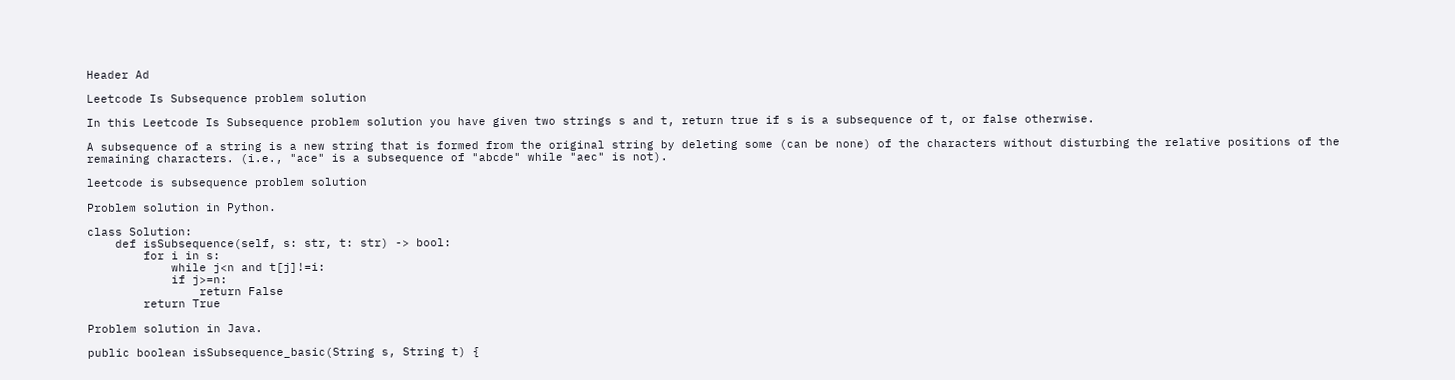Header Ad

Leetcode Is Subsequence problem solution

In this Leetcode Is Subsequence problem solution you have given two strings s and t, return true if s is a subsequence of t, or false otherwise.

A subsequence of a string is a new string that is formed from the original string by deleting some (can be none) of the characters without disturbing the relative positions of the remaining characters. (i.e., "ace" is a subsequence of "abcde" while "aec" is not).

leetcode is subsequence problem solution

Problem solution in Python.

class Solution:
    def isSubsequence(self, s: str, t: str) -> bool:
        for i in s:
            while j<n and t[j]!=i:
            if j>=n:
                return False
        return True

Problem solution in Java.

public boolean isSubsequence_basic(String s, String t) {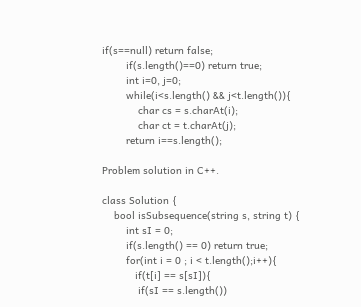if(s==null) return false;
        if(s.length()==0) return true;
        int i=0, j=0;
        while(i<s.length() && j<t.length()){
            char cs = s.charAt(i);
            char ct = t.charAt(j);
        return i==s.length();

Problem solution in C++.

class Solution {
    bool isSubsequence(string s, string t) {
        int sI = 0;
        if(s.length() == 0) return true;
        for(int i = 0 ; i < t.length();i++){
           if(t[i] == s[sI]){
            if(sI == s.length())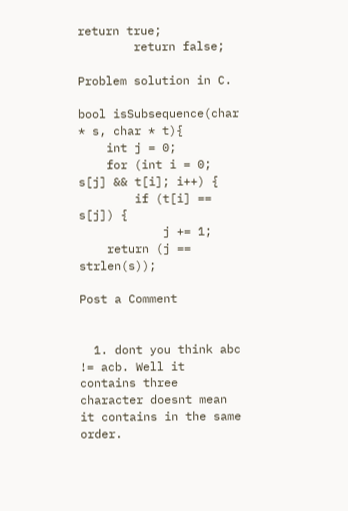return true;
        return false;

Problem solution in C.

bool isSubsequence(char * s, char * t){
    int j = 0;
    for (int i = 0; s[j] && t[i]; i++) {
        if (t[i] == s[j]) {
            j += 1;
    return (j == strlen(s));

Post a Comment


  1. dont you think abc != acb. Well it contains three character doesnt mean it contains in the same order.